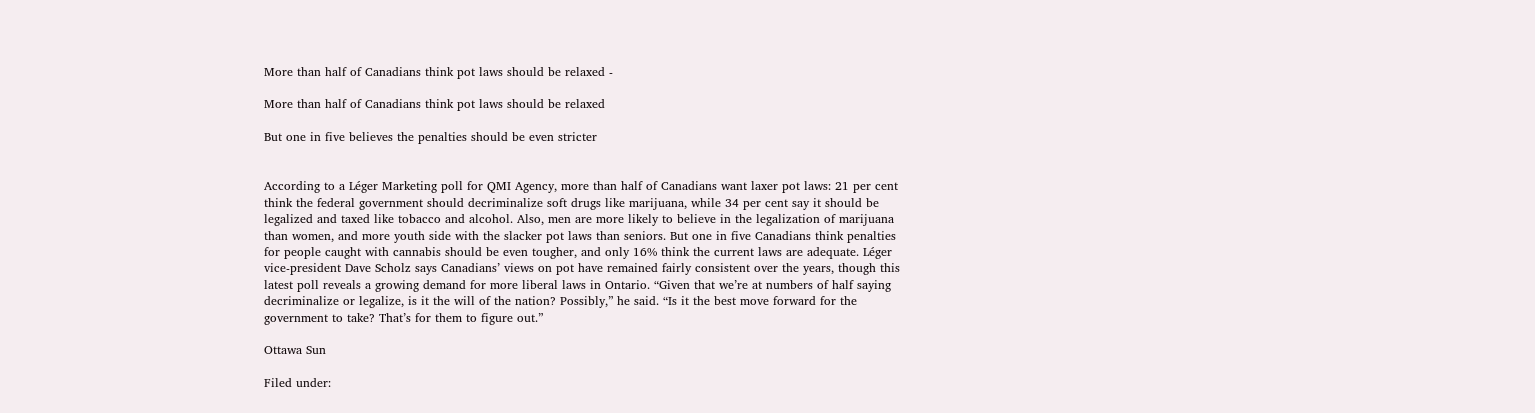More than half of Canadians think pot laws should be relaxed -

More than half of Canadians think pot laws should be relaxed

But one in five believes the penalties should be even stricter


According to a Léger Marketing poll for QMI Agency, more than half of Canadians want laxer pot laws: 21 per cent think the federal government should decriminalize soft drugs like marijuana, while 34 per cent say it should be legalized and taxed like tobacco and alcohol. Also, men are more likely to believe in the legalization of marijuana than women, and more youth side with the slacker pot laws than seniors. But one in five Canadians think penalties for people caught with cannabis should be even tougher, and only 16% think the current laws are adequate. Léger vice-president Dave Scholz says Canadians’ views on pot have remained fairly consistent over the years, though this latest poll reveals a growing demand for more liberal laws in Ontario. “Given that we’re at numbers of half saying decriminalize or legalize, is it the will of the nation? Possibly,” he said. “Is it the best move forward for the government to take? That’s for them to figure out.”

Ottawa Sun

Filed under: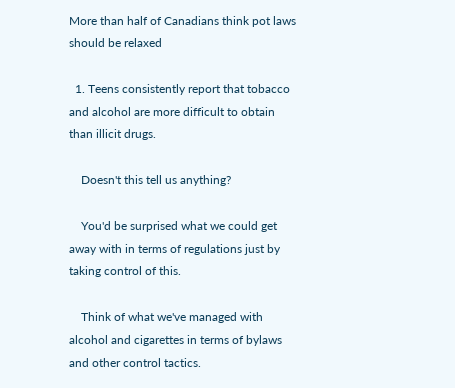More than half of Canadians think pot laws should be relaxed

  1. Teens consistently report that tobacco and alcohol are more difficult to obtain than illicit drugs.

    Doesn't this tell us anything?

    You'd be surprised what we could get away with in terms of regulations just by taking control of this.

    Think of what we've managed with alcohol and cigarettes in terms of bylaws and other control tactics.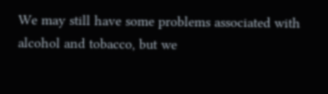We may still have some problems associated with alcohol and tobacco, but we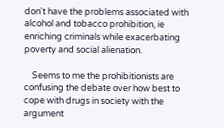don't have the problems associated with alcohol and tobacco prohibition, ie enriching criminals while exacerbating poverty and social alienation.

    Seems to me the prohibitionists are confusing the debate over how best to cope with drugs in society with the argument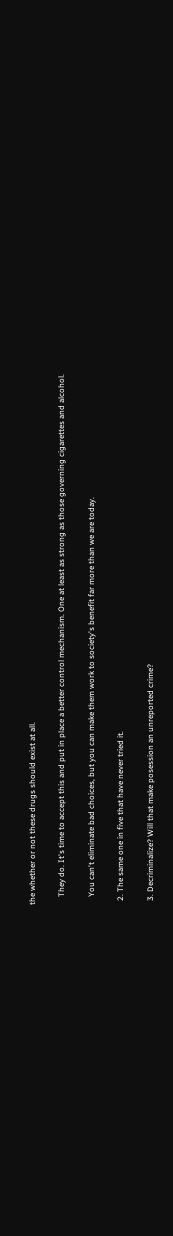the whether or not these drugs should exist at all.

    They do. It's time to accept this and put in place a better control mechanism. One at least as strong as those governing cigarettes and alcohol.

    You can't eliminate bad choices, but you can make them work to society's benefit far more than we are today.

  2. The same one in five that have never tried it.

  3. Decriminalize? Will that make posession an unreported crime?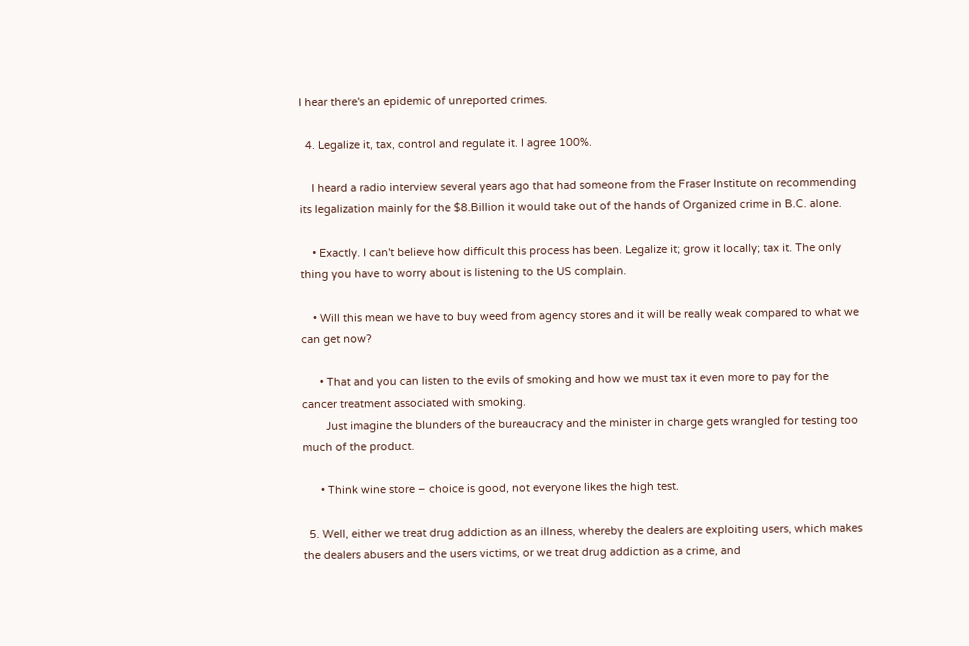I hear there's an epidemic of unreported crimes.

  4. Legalize it, tax, control and regulate it. I agree 100%.

    I heard a radio interview several years ago that had someone from the Fraser Institute on recommending its legalization mainly for the $8.Billion it would take out of the hands of Organized crime in B.C. alone.

    • Exactly. I can't believe how difficult this process has been. Legalize it; grow it locally; tax it. The only thing you have to worry about is listening to the US complain.

    • Will this mean we have to buy weed from agency stores and it will be really weak compared to what we can get now?

      • That and you can listen to the evils of smoking and how we must tax it even more to pay for the cancer treatment associated with smoking.
        Just imagine the blunders of the bureaucracy and the minister in charge gets wrangled for testing too much of the product.

      • Think wine store – choice is good, not everyone likes the high test.

  5. Well, either we treat drug addiction as an illness, whereby the dealers are exploiting users, which makes the dealers abusers and the users victims, or we treat drug addiction as a crime, and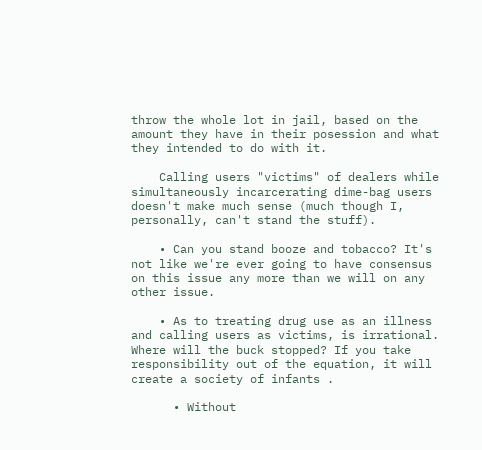throw the whole lot in jail, based on the amount they have in their posession and what they intended to do with it.

    Calling users "victims" of dealers while simultaneously incarcerating dime-bag users doesn't make much sense (much though I, personally, can't stand the stuff).

    • Can you stand booze and tobacco? It's not like we're ever going to have consensus on this issue any more than we will on any other issue.

    • As to treating drug use as an illness and calling users as victims, is irrational. Where will the buck stopped? If you take responsibility out of the equation, it will create a society of infants .

      • Without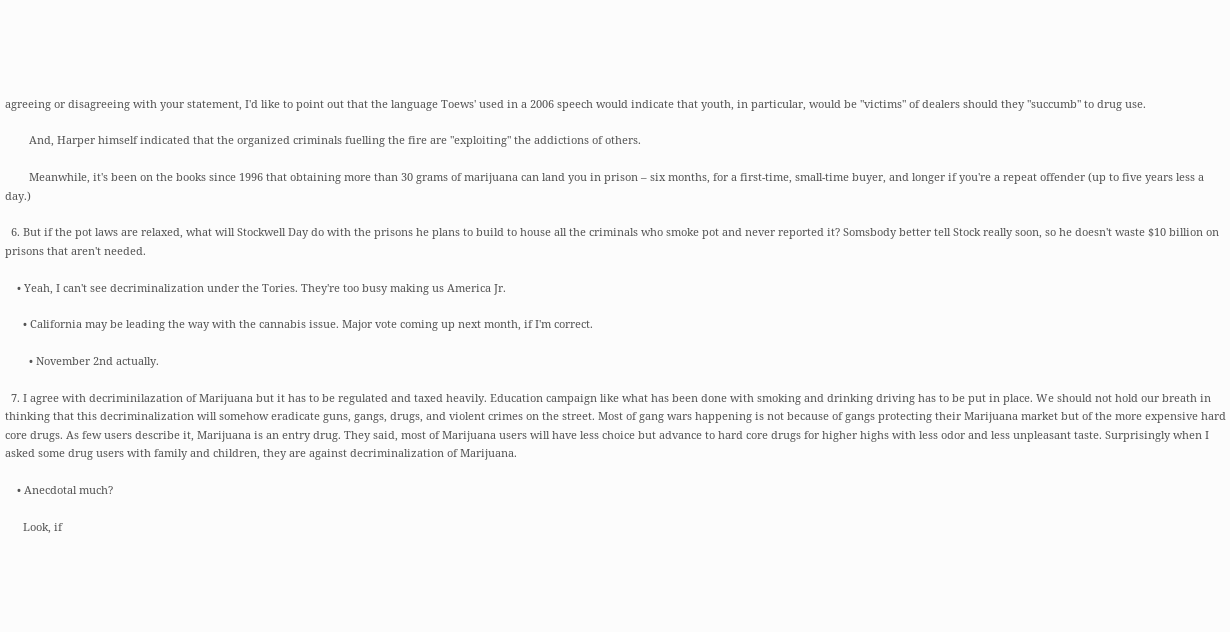agreeing or disagreeing with your statement, I'd like to point out that the language Toews' used in a 2006 speech would indicate that youth, in particular, would be "victims" of dealers should they "succumb" to drug use.

        And, Harper himself indicated that the organized criminals fuelling the fire are "exploiting" the addictions of others.

        Meanwhile, it's been on the books since 1996 that obtaining more than 30 grams of marijuana can land you in prison – six months, for a first-time, small-time buyer, and longer if you're a repeat offender (up to five years less a day.)

  6. But if the pot laws are relaxed, what will Stockwell Day do with the prisons he plans to build to house all the criminals who smoke pot and never reported it? Somsbody better tell Stock really soon, so he doesn't waste $10 billion on prisons that aren't needed.

    • Yeah, I can't see decriminalization under the Tories. They're too busy making us America Jr.

      • California may be leading the way with the cannabis issue. Major vote coming up next month, if I'm correct.

        • November 2nd actually.

  7. I agree with decriminilazation of Marijuana but it has to be regulated and taxed heavily. Education campaign like what has been done with smoking and drinking driving has to be put in place. We should not hold our breath in thinking that this decriminalization will somehow eradicate guns, gangs, drugs, and violent crimes on the street. Most of gang wars happening is not because of gangs protecting their Marijuana market but of the more expensive hard core drugs. As few users describe it, Marijuana is an entry drug. They said, most of Marijuana users will have less choice but advance to hard core drugs for higher highs with less odor and less unpleasant taste. Surprisingly when I asked some drug users with family and children, they are against decriminalization of Marijuana.

    • Anecdotal much?

      Look, if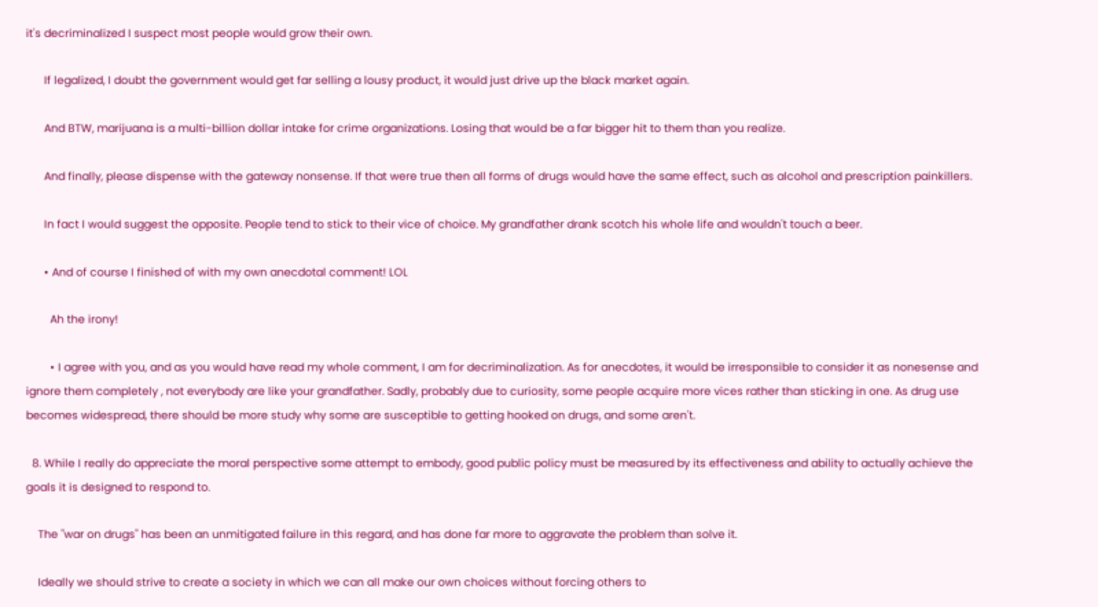it's decriminalized I suspect most people would grow their own.

      If legalized, I doubt the government would get far selling a lousy product, it would just drive up the black market again.

      And BTW, marijuana is a multi-billion dollar intake for crime organizations. Losing that would be a far bigger hit to them than you realize.

      And finally, please dispense with the gateway nonsense. If that were true then all forms of drugs would have the same effect, such as alcohol and prescription painkillers.

      In fact I would suggest the opposite. People tend to stick to their vice of choice. My grandfather drank scotch his whole life and wouldn't touch a beer.

      • And of course I finished of with my own anecdotal comment! LOL

        Ah the irony!

        • I agree with you, and as you would have read my whole comment, I am for decriminalization. As for anecdotes, it would be irresponsible to consider it as nonesense and ignore them completely , not everybody are like your grandfather. Sadly, probably due to curiosity, some people acquire more vices rather than sticking in one. As drug use becomes widespread, there should be more study why some are susceptible to getting hooked on drugs, and some aren't.

  8. While I really do appreciate the moral perspective some attempt to embody, good public policy must be measured by its effectiveness and ability to actually achieve the goals it is designed to respond to.

    The "war on drugs" has been an unmitigated failure in this regard, and has done far more to aggravate the problem than solve it.

    Ideally we should strive to create a society in which we can all make our own choices without forcing others to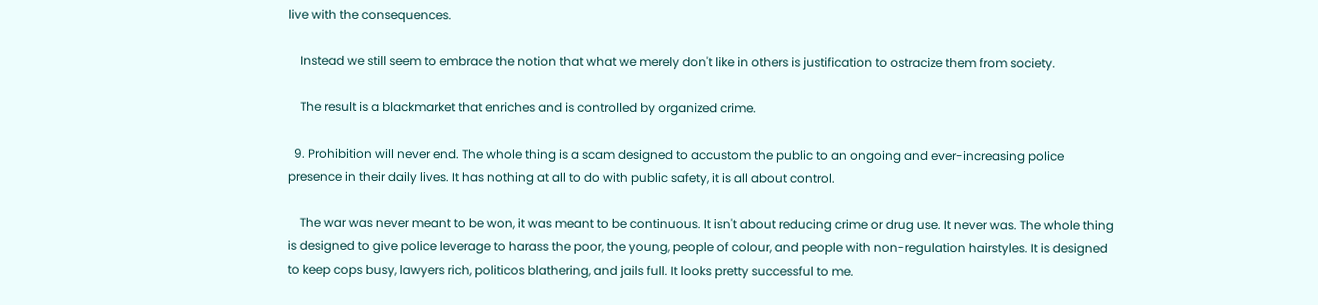live with the consequences.

    Instead we still seem to embrace the notion that what we merely don't like in others is justification to ostracize them from society.

    The result is a blackmarket that enriches and is controlled by organized crime.

  9. Prohibition will never end. The whole thing is a scam designed to accustom the public to an ongoing and ever-increasing police presence in their daily lives. It has nothing at all to do with public safety, it is all about control.

    The war was never meant to be won, it was meant to be continuous. It isn't about reducing crime or drug use. It never was. The whole thing is designed to give police leverage to harass the poor, the young, people of colour, and people with non-regulation hairstyles. It is designed to keep cops busy, lawyers rich, politicos blathering, and jails full. It looks pretty successful to me.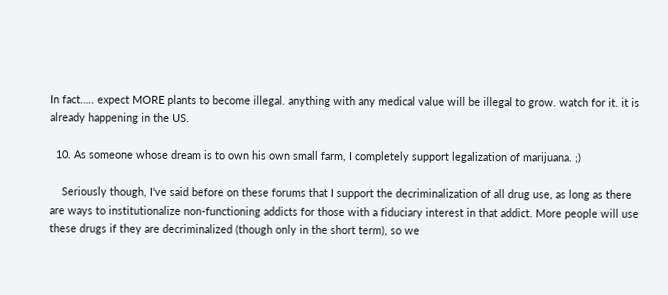In fact….. expect MORE plants to become illegal. anything with any medical value will be illegal to grow. watch for it. it is already happening in the US.

  10. As someone whose dream is to own his own small farm, I completely support legalization of marijuana. ;)

    Seriously though, I've said before on these forums that I support the decriminalization of all drug use, as long as there are ways to institutionalize non-functioning addicts for those with a fiduciary interest in that addict. More people will use these drugs if they are decriminalized (though only in the short term), so we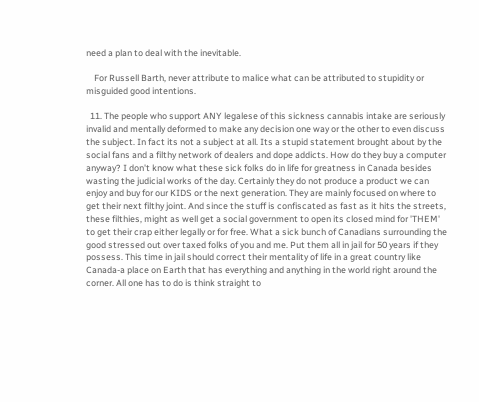need a plan to deal with the inevitable.

    For Russell Barth, never attribute to malice what can be attributed to stupidity or misguided good intentions.

  11. The people who support ANY legalese of this sickness cannabis intake are seriously invalid and mentally deformed to make any decision one way or the other to even discuss the subject. In fact its not a subject at all. Its a stupid statement brought about by the social fans and a filthy network of dealers and dope addicts. How do they buy a computer anyway? I don't know what these sick folks do in life for greatness in Canada besides wasting the judicial works of the day. Certainly they do not produce a product we can enjoy and buy for our KIDS or the next generation. They are mainly focused on where to get their next filthy joint. And since the stuff is confiscated as fast as it hits the streets, these filthies, might as well get a social government to open its closed mind for 'THEM' to get their crap either legally or for free. What a sick bunch of Canadians surrounding the good stressed out over taxed folks of you and me. Put them all in jail for 50 years if they possess. This time in jail should correct their mentality of life in a great country like Canada-a place on Earth that has everything and anything in the world right around the corner. All one has to do is think straight to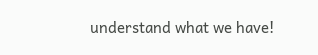understand what we have!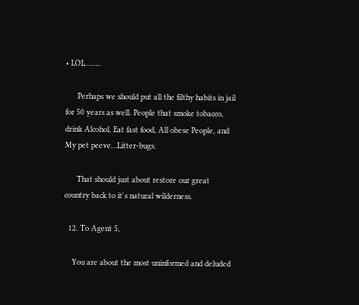• LOL……..

      Perhaps we should put all the filthy habits in jail for 50 years as well. People that smoke tobacco, drink Alcohol, Eat fast food, All obese People, and My pet peeve…Litter-bugs.

      That should just about restore our great country back to it's natural wilderness.

  12. To Agent 5,

    You are about the most uninformed and deluded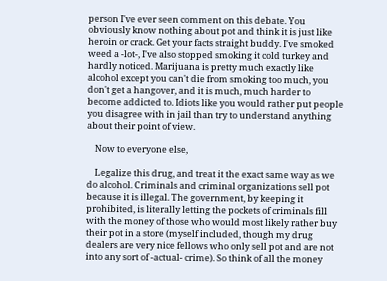person I've ever seen comment on this debate. You obviously know nothing about pot and think it is just like heroin or crack. Get your facts straight buddy. I've smoked weed a -lot-, I've also stopped smoking it cold turkey and hardly noticed. Marijuana is pretty much exactly like alcohol except you can't die from smoking too much, you don't get a hangover, and it is much, much harder to become addicted to. Idiots like you would rather put people you disagree with in jail than try to understand anything about their point of view.

    Now to everyone else,

    Legalize this drug, and treat it the exact same way as we do alcohol. Criminals and criminal organizations sell pot because it is illegal. The government, by keeping it prohibited, is literally letting the pockets of criminals fill with the money of those who would most likely rather buy their pot in a store (myself included, though my drug dealers are very nice fellows who only sell pot and are not into any sort of -actual- crime). So think of all the money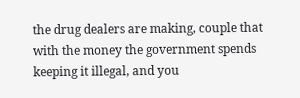the drug dealers are making, couple that with the money the government spends keeping it illegal, and you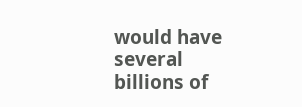would have several billions of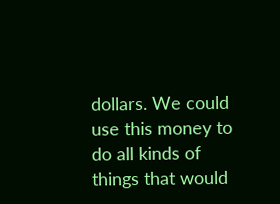dollars. We could use this money to do all kinds of things that would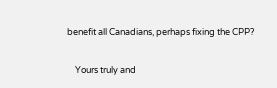benefit all Canadians, perhaps fixing the CPP?

    Yours truly and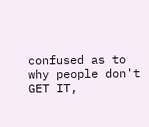confused as to why people don't GET IT,